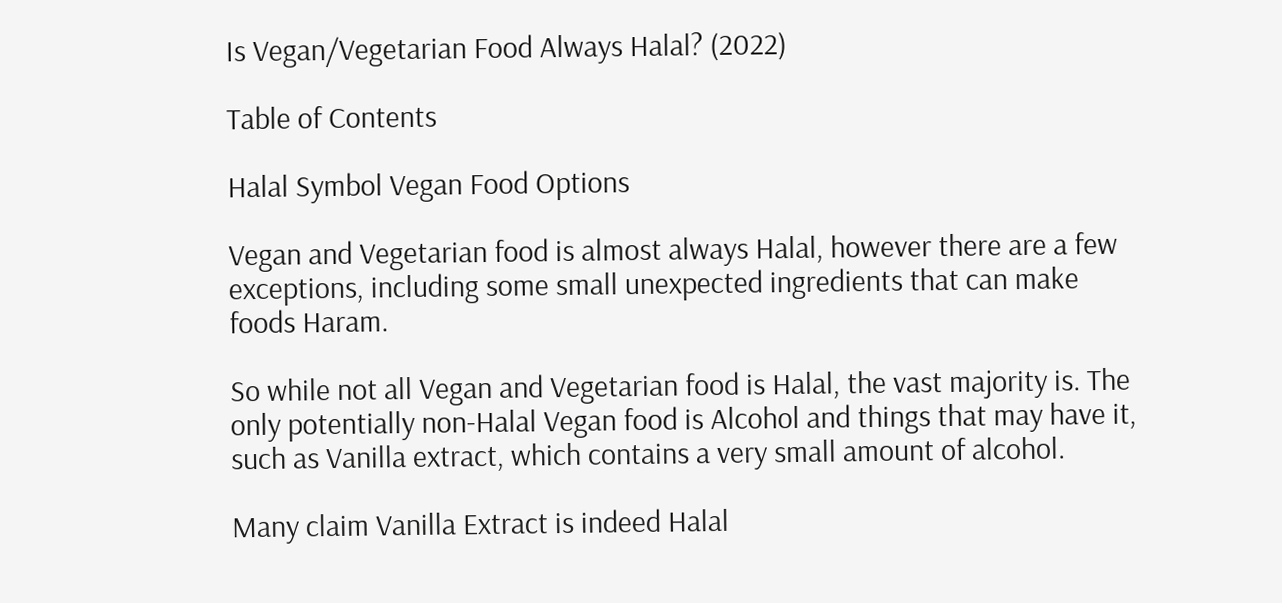Is Vegan/Vegetarian Food Always Halal? (2022)

Table of Contents

Halal Symbol Vegan Food Options

Vegan and Vegetarian food is almost always Halal, however there are a few exceptions, including some small unexpected ingredients that can make foods Haram.

So while not all Vegan and Vegetarian food is Halal, the vast majority is. The only potentially non-Halal Vegan food is Alcohol and things that may have it, such as Vanilla extract, which contains a very small amount of alcohol.

Many claim Vanilla Extract is indeed Halal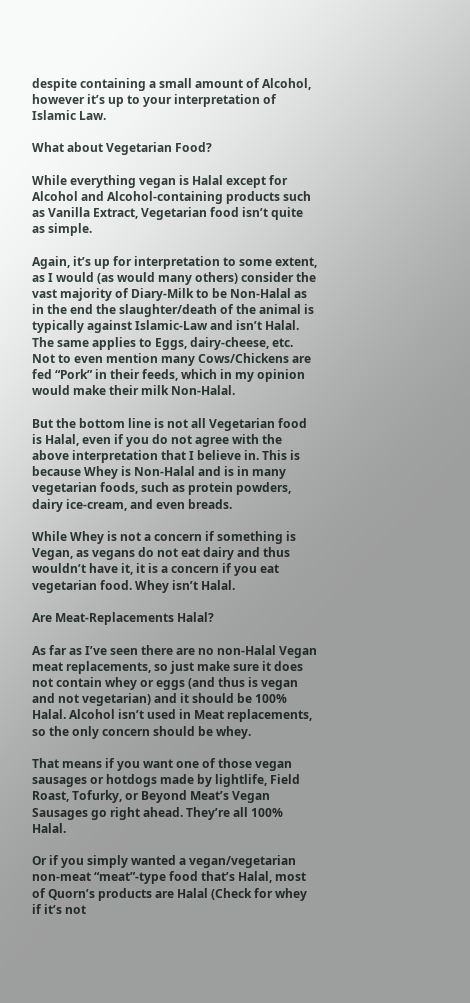despite containing a small amount of Alcohol, however it’s up to your interpretation of Islamic Law.

What about Vegetarian Food?

While everything vegan is Halal except for Alcohol and Alcohol-containing products such as Vanilla Extract, Vegetarian food isn’t quite as simple.

Again, it’s up for interpretation to some extent, as I would (as would many others) consider the vast majority of Diary-Milk to be Non-Halal as in the end the slaughter/death of the animal is typically against Islamic-Law and isn’t Halal. The same applies to Eggs, dairy-cheese, etc. Not to even mention many Cows/Chickens are fed “Pork” in their feeds, which in my opinion would make their milk Non-Halal.

But the bottom line is not all Vegetarian food is Halal, even if you do not agree with the above interpretation that I believe in. This is because Whey is Non-Halal and is in many vegetarian foods, such as protein powders, dairy ice-cream, and even breads.

While Whey is not a concern if something is Vegan, as vegans do not eat dairy and thus wouldn’t have it, it is a concern if you eat vegetarian food. Whey isn’t Halal.

Are Meat-Replacements Halal?

As far as I’ve seen there are no non-Halal Vegan meat replacements, so just make sure it does not contain whey or eggs (and thus is vegan and not vegetarian) and it should be 100% Halal. Alcohol isn’t used in Meat replacements, so the only concern should be whey.

That means if you want one of those vegan sausages or hotdogs made by lightlife, Field Roast, Tofurky, or Beyond Meat’s Vegan Sausages go right ahead. They’re all 100% Halal.

Or if you simply wanted a vegan/vegetarian non-meat “meat”-type food that’s Halal, most of Quorn’s products are Halal (Check for whey if it’s not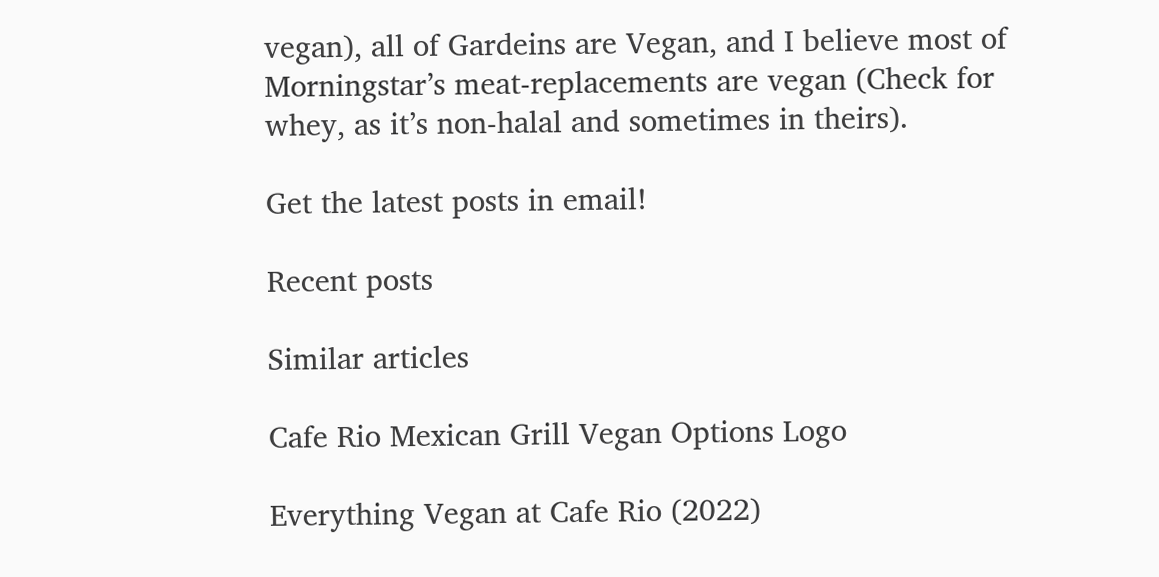vegan), all of Gardeins are Vegan, and I believe most of Morningstar’s meat-replacements are vegan (Check for whey, as it’s non-halal and sometimes in theirs).

Get the latest posts in email!

Recent posts

Similar articles

Cafe Rio Mexican Grill Vegan Options Logo

Everything Vegan at Cafe Rio (2022)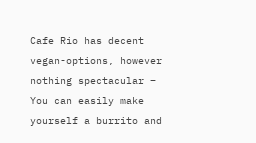Cafe Rio has decent vegan-options, however nothing spectacular – You can easily make yourself a burrito and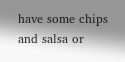have some chips and salsa or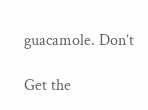guacamole. Don’t

Get the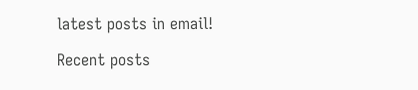latest posts in email!

Recent posts